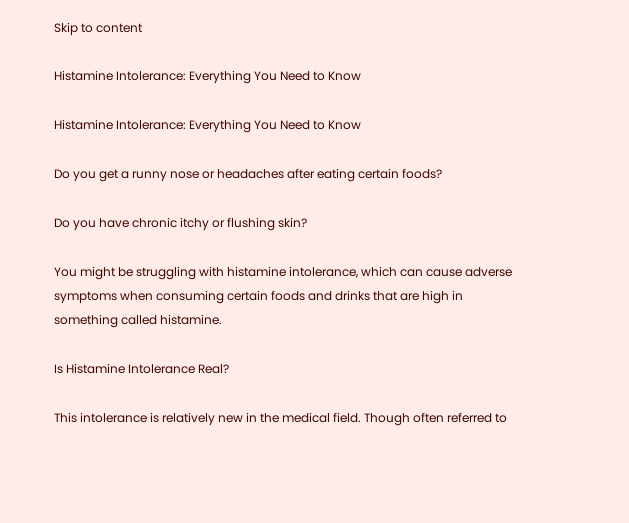Skip to content

Histamine Intolerance: Everything You Need to Know

Histamine Intolerance: Everything You Need to Know

Do you get a runny nose or headaches after eating certain foods?

Do you have chronic itchy or flushing skin?

You might be struggling with histamine intolerance, which can cause adverse symptoms when consuming certain foods and drinks that are high in something called histamine.

Is Histamine Intolerance Real?

This intolerance is relatively new in the medical field. Though often referred to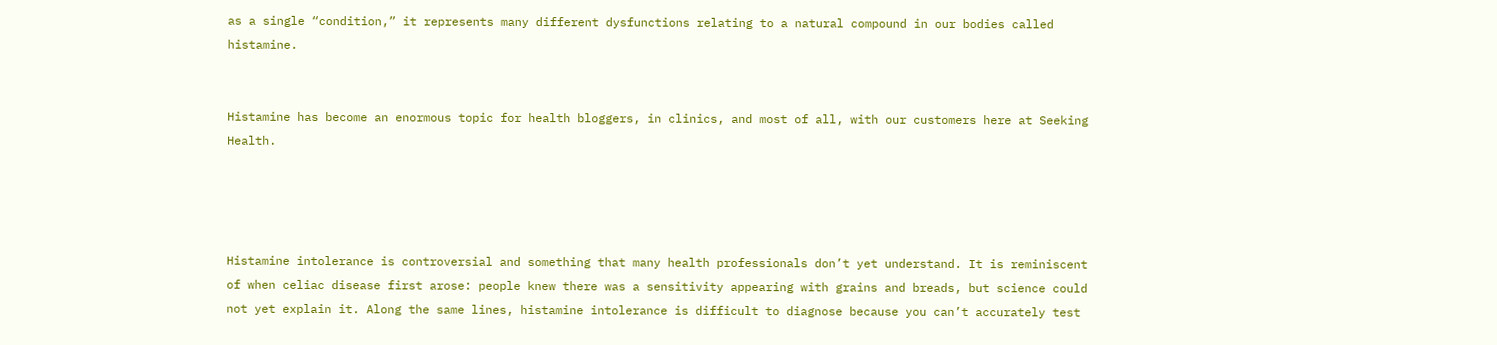as a single “condition,” it represents many different dysfunctions relating to a natural compound in our bodies called histamine.


Histamine has become an enormous topic for health bloggers, in clinics, and most of all, with our customers here at Seeking Health.




Histamine intolerance is controversial and something that many health professionals don’t yet understand. It is reminiscent of when celiac disease first arose: people knew there was a sensitivity appearing with grains and breads, but science could not yet explain it. Along the same lines, histamine intolerance is difficult to diagnose because you can’t accurately test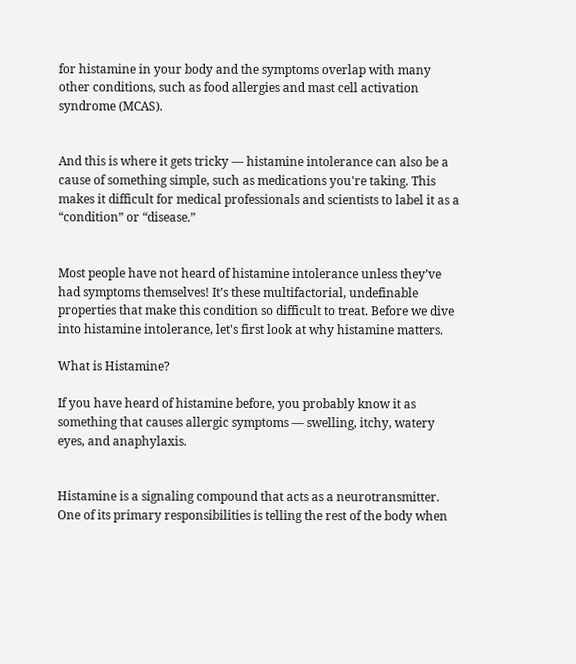for histamine in your body and the symptoms overlap with many other conditions, such as food allergies and mast cell activation syndrome (MCAS).


And this is where it gets tricky — histamine intolerance can also be a cause of something simple, such as medications you're taking. This makes it difficult for medical professionals and scientists to label it as a “condition” or “disease.”


Most people have not heard of histamine intolerance unless they’ve had symptoms themselves! It’s these multifactorial, undefinable properties that make this condition so difficult to treat. Before we dive into histamine intolerance, let's first look at why histamine matters.

What is Histamine?

If you have heard of histamine before, you probably know it as something that causes allergic symptoms — swelling, itchy, watery eyes, and anaphylaxis.


Histamine is a signaling compound that acts as a neurotransmitter. One of its primary responsibilities is telling the rest of the body when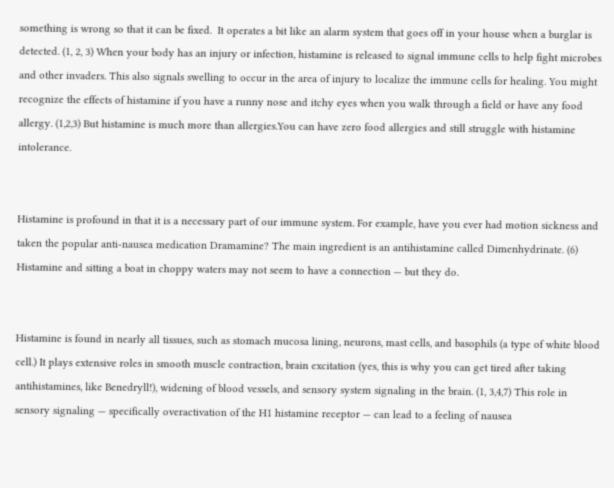something is wrong so that it can be fixed.  It operates a bit like an alarm system that goes off in your house when a burglar is detected. (1, 2, 3) When your body has an injury or infection, histamine is released to signal immune cells to help fight microbes and other invaders. This also signals swelling to occur in the area of injury to localize the immune cells for healing. You might recognize the effects of histamine if you have a runny nose and itchy eyes when you walk through a field or have any food allergy. (1,2,3) But histamine is much more than allergies.You can have zero food allergies and still struggle with histamine intolerance.


Histamine is profound in that it is a necessary part of our immune system. For example, have you ever had motion sickness and taken the popular anti-nausea medication Dramamine? The main ingredient is an antihistamine called Dimenhydrinate. (6) Histamine and sitting a boat in choppy waters may not seem to have a connection — but they do.


Histamine is found in nearly all tissues, such as stomach mucosa lining, neurons, mast cells, and basophils (a type of white blood cell.) It plays extensive roles in smooth muscle contraction, brain excitation (yes, this is why you can get tired after taking antihistamines, like Benedryll!), widening of blood vessels, and sensory system signaling in the brain. (1, 3,4,7) This role in sensory signaling — specifically overactivation of the H1 histamine receptor — can lead to a feeling of nausea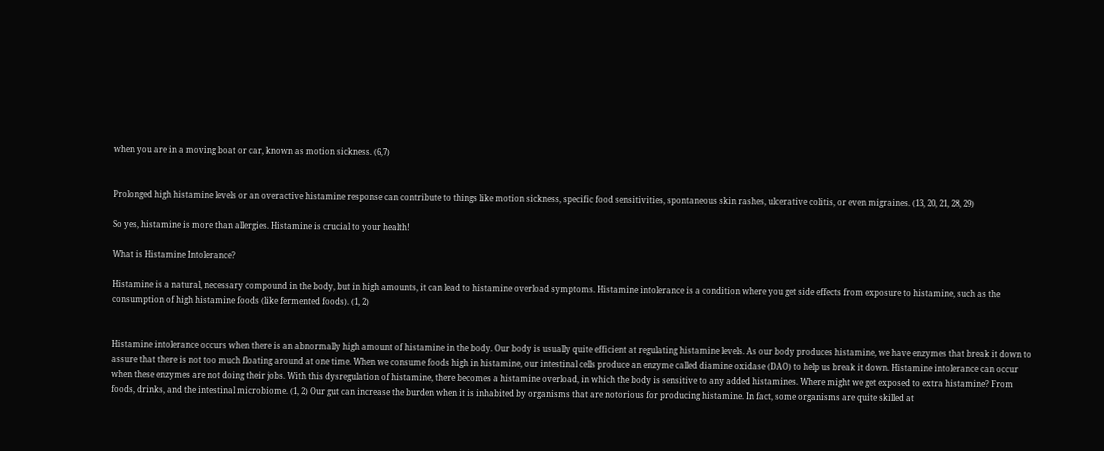when you are in a moving boat or car, known as motion sickness. (6,7)


Prolonged high histamine levels or an overactive histamine response can contribute to things like motion sickness, specific food sensitivities, spontaneous skin rashes, ulcerative colitis, or even migraines. (13, 20, 21, 28, 29)

So yes, histamine is more than allergies. Histamine is crucial to your health!

What is Histamine Intolerance?

Histamine is a natural, necessary compound in the body, but in high amounts, it can lead to histamine overload symptoms. Histamine intolerance is a condition where you get side effects from exposure to histamine, such as the consumption of high histamine foods (like fermented foods). (1, 2)


Histamine intolerance occurs when there is an abnormally high amount of histamine in the body. Our body is usually quite efficient at regulating histamine levels. As our body produces histamine, we have enzymes that break it down to assure that there is not too much floating around at one time. When we consume foods high in histamine, our intestinal cells produce an enzyme called diamine oxidase (DAO) to help us break it down. Histamine intolerance can occur when these enzymes are not doing their jobs. With this dysregulation of histamine, there becomes a histamine overload, in which the body is sensitive to any added histamines. Where might we get exposed to extra histamine? From foods, drinks, and the intestinal microbiome. (1, 2) Our gut can increase the burden when it is inhabited by organisms that are notorious for producing histamine. In fact, some organisms are quite skilled at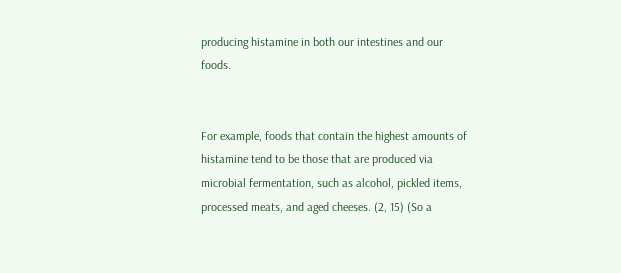producing histamine in both our intestines and our foods.


For example, foods that contain the highest amounts of histamine tend to be those that are produced via microbial fermentation, such as alcohol, pickled items, processed meats, and aged cheeses. (2, 15) (So a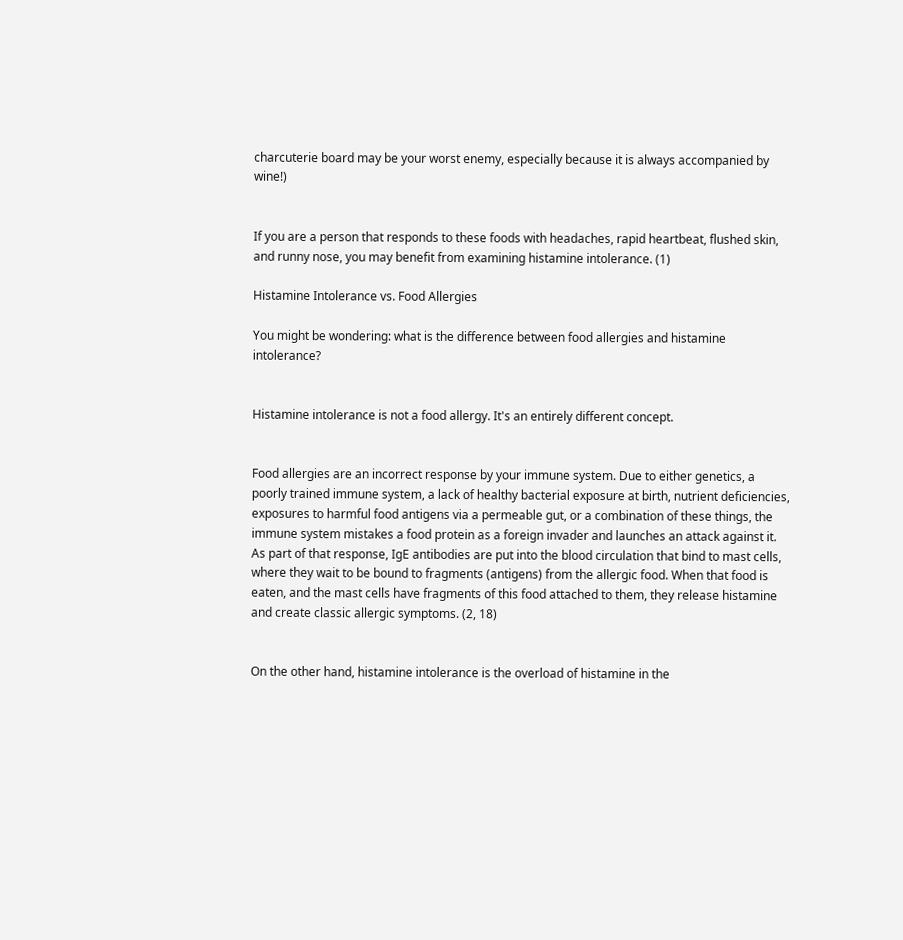charcuterie board may be your worst enemy, especially because it is always accompanied by wine!)


If you are a person that responds to these foods with headaches, rapid heartbeat, flushed skin, and runny nose, you may benefit from examining histamine intolerance. (1)

Histamine Intolerance vs. Food Allergies

You might be wondering: what is the difference between food allergies and histamine intolerance?


Histamine intolerance is not a food allergy. It's an entirely different concept.


Food allergies are an incorrect response by your immune system. Due to either genetics, a poorly trained immune system, a lack of healthy bacterial exposure at birth, nutrient deficiencies, exposures to harmful food antigens via a permeable gut, or a combination of these things, the immune system mistakes a food protein as a foreign invader and launches an attack against it. As part of that response, IgE antibodies are put into the blood circulation that bind to mast cells, where they wait to be bound to fragments (antigens) from the allergic food. When that food is eaten, and the mast cells have fragments of this food attached to them, they release histamine and create classic allergic symptoms. (2, 18)


On the other hand, histamine intolerance is the overload of histamine in the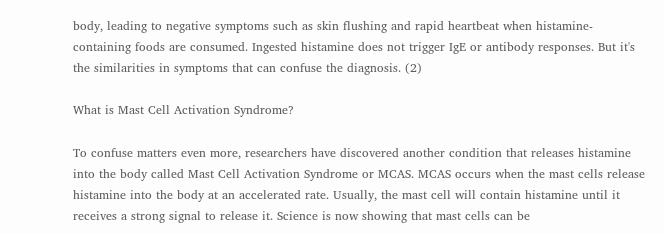body, leading to negative symptoms such as skin flushing and rapid heartbeat when histamine-containing foods are consumed. Ingested histamine does not trigger IgE or antibody responses. But it's the similarities in symptoms that can confuse the diagnosis. (2)

What is Mast Cell Activation Syndrome?

To confuse matters even more, researchers have discovered another condition that releases histamine into the body called Mast Cell Activation Syndrome or MCAS. MCAS occurs when the mast cells release histamine into the body at an accelerated rate. Usually, the mast cell will contain histamine until it receives a strong signal to release it. Science is now showing that mast cells can be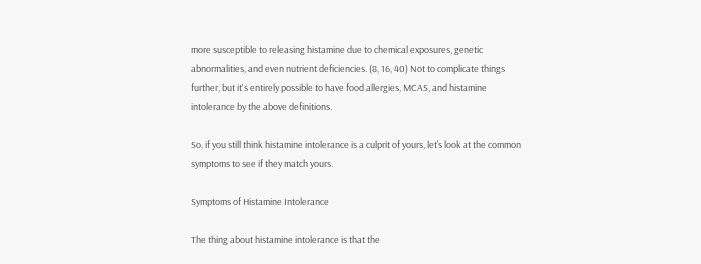more susceptible to releasing histamine due to chemical exposures, genetic abnormalities, and even nutrient deficiencies. (8, 16, 40) Not to complicate things further, but it's entirely possible to have food allergies, MCAS, and histamine intolerance by the above definitions.

So, if you still think histamine intolerance is a culprit of yours, let’s look at the common symptoms to see if they match yours.

Symptoms of Histamine Intolerance

The thing about histamine intolerance is that the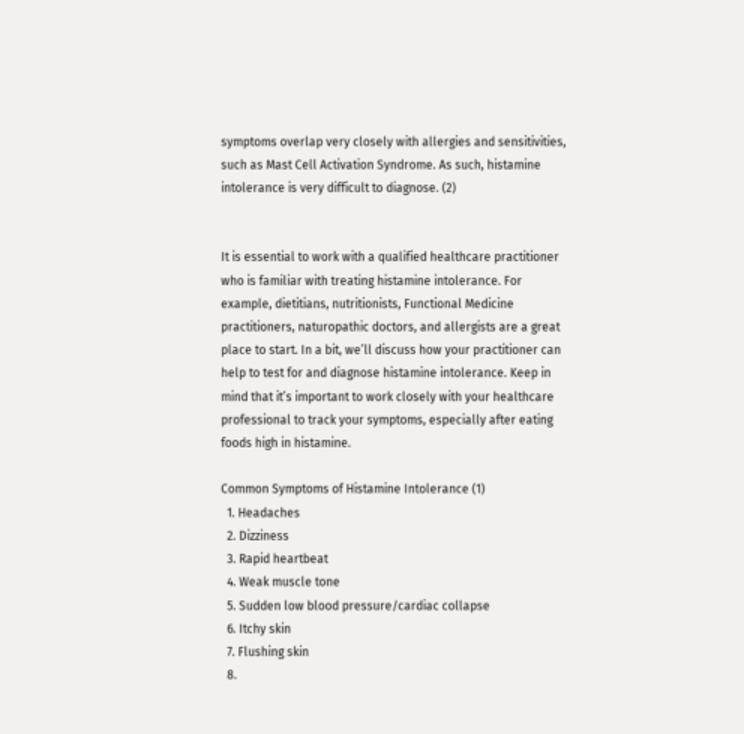symptoms overlap very closely with allergies and sensitivities, such as Mast Cell Activation Syndrome. As such, histamine intolerance is very difficult to diagnose. (2)


It is essential to work with a qualified healthcare practitioner who is familiar with treating histamine intolerance. For example, dietitians, nutritionists, Functional Medicine practitioners, naturopathic doctors, and allergists are a great place to start. In a bit, we’ll discuss how your practitioner can help to test for and diagnose histamine intolerance. Keep in mind that it’s important to work closely with your healthcare professional to track your symptoms, especially after eating foods high in histamine.

Common Symptoms of Histamine Intolerance (1)
  1. Headaches
  2. Dizziness
  3. Rapid heartbeat
  4. Weak muscle tone
  5. Sudden low blood pressure/cardiac collapse
  6. Itchy skin
  7. Flushing skin
  8.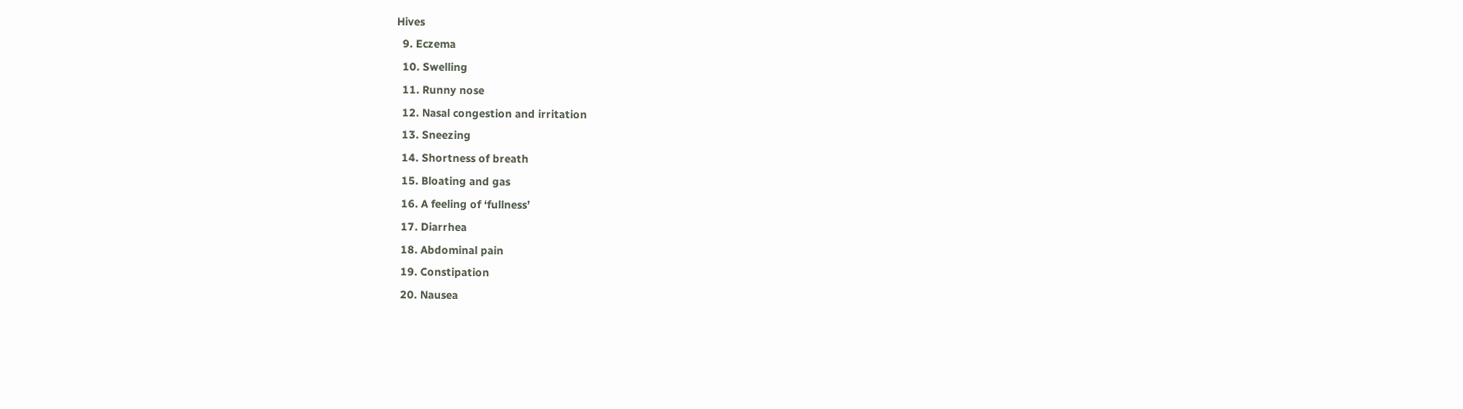Hives
  9. Eczema
  10. Swelling
  11. Runny nose
  12. Nasal congestion and irritation
  13. Sneezing
  14. Shortness of breath
  15. Bloating and gas
  16. A feeling of ‘fullness’
  17. Diarrhea
  18. Abdominal pain
  19. Constipation
  20. Nausea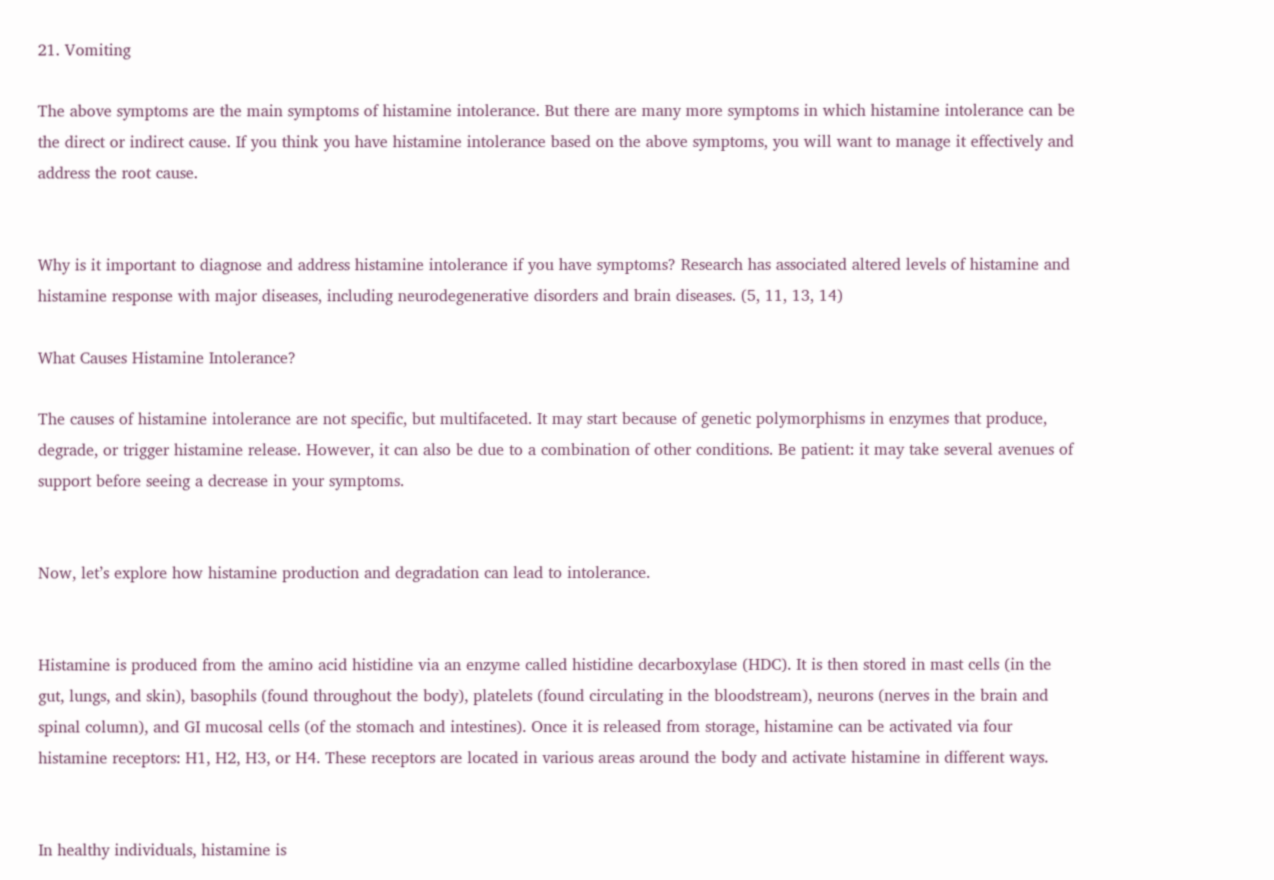21. Vomiting

The above symptoms are the main symptoms of histamine intolerance. But there are many more symptoms in which histamine intolerance can be the direct or indirect cause. If you think you have histamine intolerance based on the above symptoms, you will want to manage it effectively and address the root cause.


Why is it important to diagnose and address histamine intolerance if you have symptoms? Research has associated altered levels of histamine and histamine response with major diseases, including neurodegenerative disorders and brain diseases. (5, 11, 13, 14)

What Causes Histamine Intolerance?

The causes of histamine intolerance are not specific, but multifaceted. It may start because of genetic polymorphisms in enzymes that produce, degrade, or trigger histamine release. However, it can also be due to a combination of other conditions. Be patient: it may take several avenues of support before seeing a decrease in your symptoms.


Now, let’s explore how histamine production and degradation can lead to intolerance.


Histamine is produced from the amino acid histidine via an enzyme called histidine decarboxylase (HDC). It is then stored in mast cells (in the gut, lungs, and skin), basophils (found throughout the body), platelets (found circulating in the bloodstream), neurons (nerves in the brain and spinal column), and GI mucosal cells (of the stomach and intestines). Once it is released from storage, histamine can be activated via four histamine receptors: H1, H2, H3, or H4. These receptors are located in various areas around the body and activate histamine in different ways.


In healthy individuals, histamine is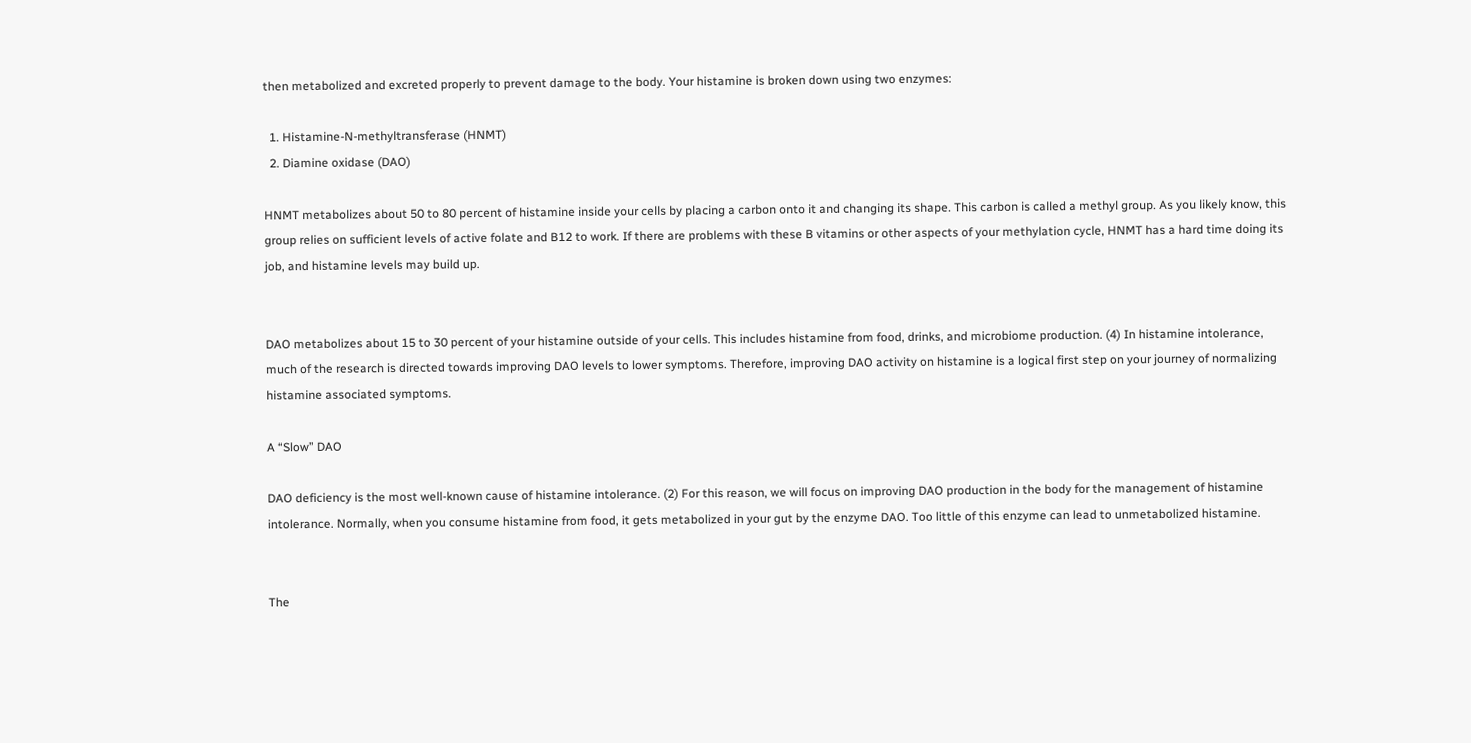then metabolized and excreted properly to prevent damage to the body. Your histamine is broken down using two enzymes:

  1. Histamine-N-methyltransferase (HNMT)
  2. Diamine oxidase (DAO)

HNMT metabolizes about 50 to 80 percent of histamine inside your cells by placing a carbon onto it and changing its shape. This carbon is called a methyl group. As you likely know, this group relies on sufficient levels of active folate and B12 to work. If there are problems with these B vitamins or other aspects of your methylation cycle, HNMT has a hard time doing its job, and histamine levels may build up.


DAO metabolizes about 15 to 30 percent of your histamine outside of your cells. This includes histamine from food, drinks, and microbiome production. (4) In histamine intolerance, much of the research is directed towards improving DAO levels to lower symptoms. Therefore, improving DAO activity on histamine is a logical first step on your journey of normalizing histamine associated symptoms.

A “Slow” DAO

DAO deficiency is the most well-known cause of histamine intolerance. (2) For this reason, we will focus on improving DAO production in the body for the management of histamine intolerance. Normally, when you consume histamine from food, it gets metabolized in your gut by the enzyme DAO. Too little of this enzyme can lead to unmetabolized histamine.


The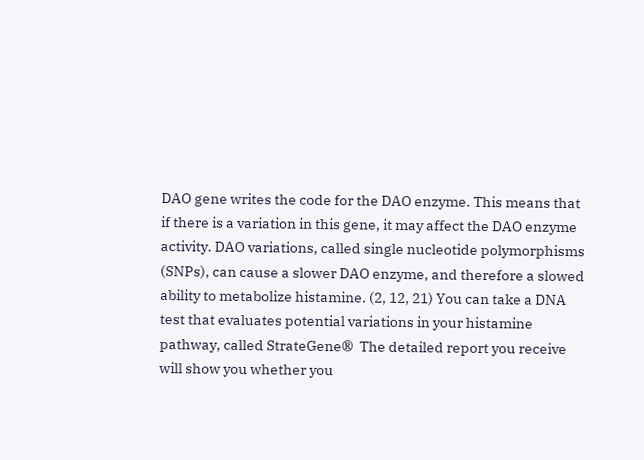DAO gene writes the code for the DAO enzyme. This means that if there is a variation in this gene, it may affect the DAO enzyme activity. DAO variations, called single nucleotide polymorphisms (SNPs), can cause a slower DAO enzyme, and therefore a slowed ability to metabolize histamine. (2, 12, 21) You can take a DNA test that evaluates potential variations in your histamine pathway, called StrateGene®  The detailed report you receive will show you whether you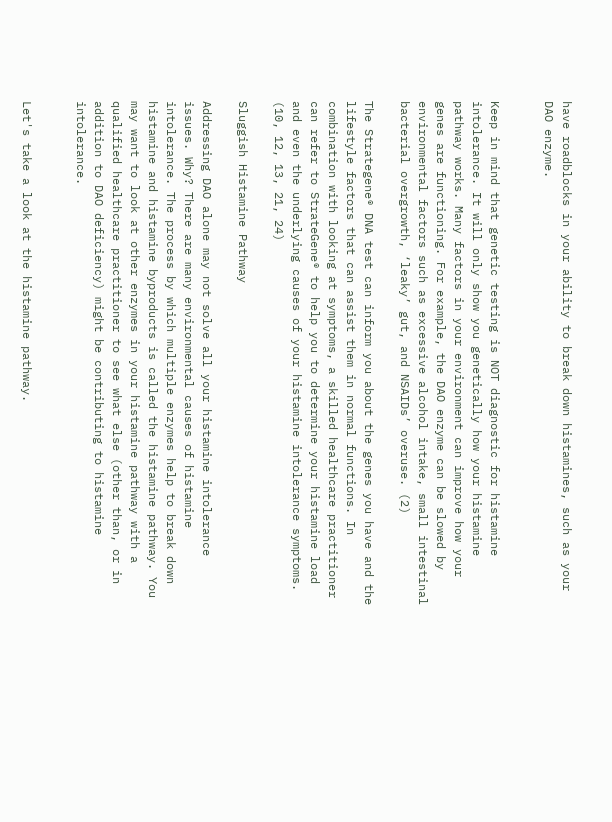have roadblocks in your ability to break down histamines, such as your DAO enzyme.


Keep in mind that genetic testing is NOT diagnostic for histamine intolerance. It will only show you genetically how your histamine pathway works. Many factors in your environment can improve how your genes are functioning. For example, the DAO enzyme can be slowed by environmental factors such as excessive alcohol intake, small intestinal bacterial overgrowth, ‘leaky’ gut, and NSAIDs’ overuse. (2)

The Strategene® DNA test can inform you about the genes you have and the lifestyle factors that can assist them in normal functions. In combination with looking at symptoms, a skilled healthcare practitioner can refer to StrateGene® to help you to determine your histamine load and even the underlying causes of your histamine intolerance symptoms. (10, 12, 13, 21, 24)

Sluggish Histamine Pathway

Addressing DAO alone may not solve all your histamine intolerance issues. Why? There are many environmental causes of histamine intolerance. The process by which multiple enzymes help to break down histamine and histamine byproducts is called the histamine pathway. You may want to look at other enzymes in your histamine pathway with a qualified healthcare practitioner to see what else (other than, or in addition to DAO deficiency) might be contributing to histamine intolerance.


Let's take a look at the histamine pathway.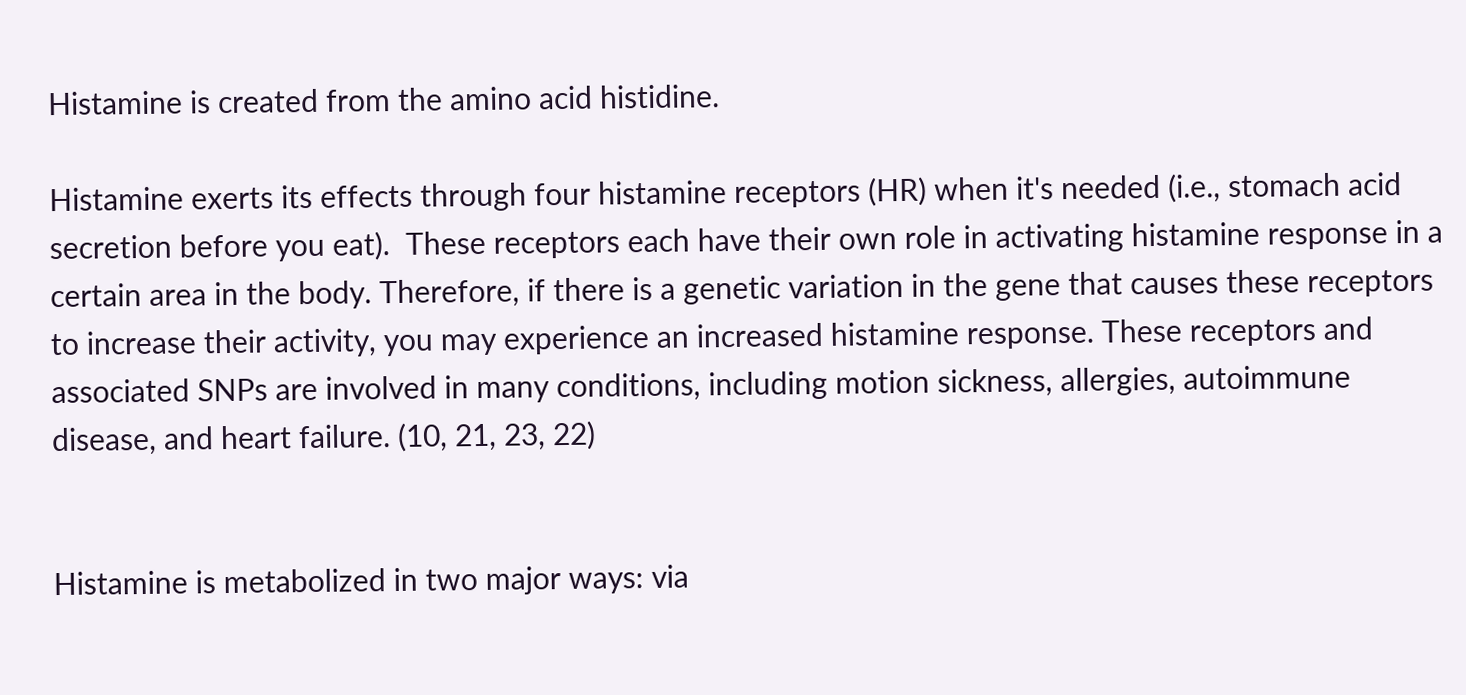Histamine is created from the amino acid histidine.

Histamine exerts its effects through four histamine receptors (HR) when it's needed (i.e., stomach acid secretion before you eat).  These receptors each have their own role in activating histamine response in a certain area in the body. Therefore, if there is a genetic variation in the gene that causes these receptors to increase their activity, you may experience an increased histamine response. These receptors and associated SNPs are involved in many conditions, including motion sickness, allergies, autoimmune disease, and heart failure. (10, 21, 23, 22)


Histamine is metabolized in two major ways: via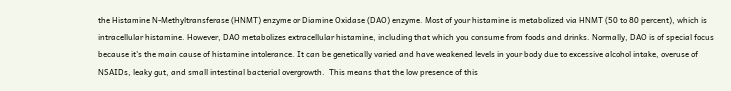the Histamine N-Methyltransferase (HNMT) enzyme or Diamine Oxidase (DAO) enzyme. Most of your histamine is metabolized via HNMT (50 to 80 percent), which is intracellular histamine. However, DAO metabolizes extracellular histamine, including that which you consume from foods and drinks. Normally, DAO is of special focus because it's the main cause of histamine intolerance. It can be genetically varied and have weakened levels in your body due to excessive alcohol intake, overuse of NSAIDs, leaky gut, and small intestinal bacterial overgrowth.  This means that the low presence of this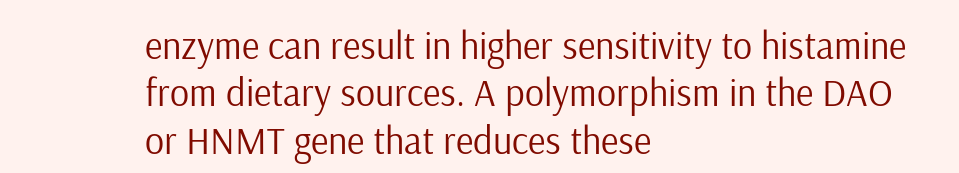enzyme can result in higher sensitivity to histamine from dietary sources. A polymorphism in the DAO or HNMT gene that reduces these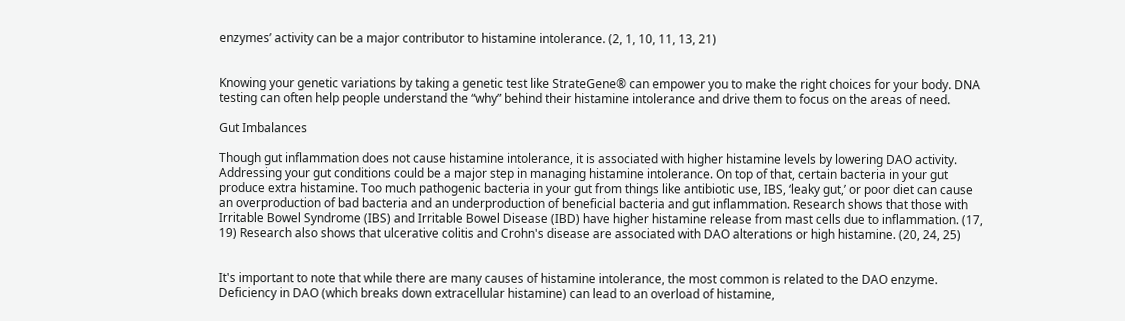enzymes’ activity can be a major contributor to histamine intolerance. (2, 1, 10, 11, 13, 21)


Knowing your genetic variations by taking a genetic test like StrateGene® can empower you to make the right choices for your body. DNA testing can often help people understand the “why” behind their histamine intolerance and drive them to focus on the areas of need.

Gut Imbalances

Though gut inflammation does not cause histamine intolerance, it is associated with higher histamine levels by lowering DAO activity. Addressing your gut conditions could be a major step in managing histamine intolerance. On top of that, certain bacteria in your gut produce extra histamine. Too much pathogenic bacteria in your gut from things like antibiotic use, IBS, ‘leaky gut,’ or poor diet can cause an overproduction of bad bacteria and an underproduction of beneficial bacteria and gut inflammation. Research shows that those with Irritable Bowel Syndrome (IBS) and Irritable Bowel Disease (IBD) have higher histamine release from mast cells due to inflammation. (17, 19) Research also shows that ulcerative colitis and Crohn's disease are associated with DAO alterations or high histamine. (20, 24, 25)


It's important to note that while there are many causes of histamine intolerance, the most common is related to the DAO enzyme. Deficiency in DAO (which breaks down extracellular histamine) can lead to an overload of histamine,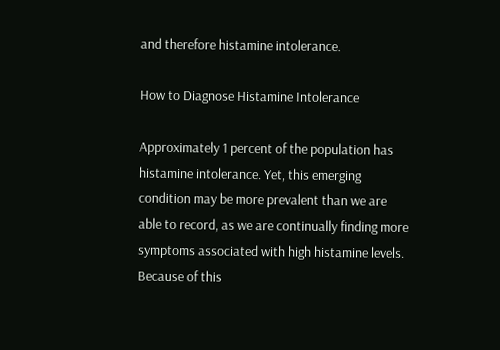and therefore histamine intolerance.

How to Diagnose Histamine Intolerance

Approximately 1 percent of the population has histamine intolerance. Yet, this emerging condition may be more prevalent than we are able to record, as we are continually finding more symptoms associated with high histamine levels. Because of this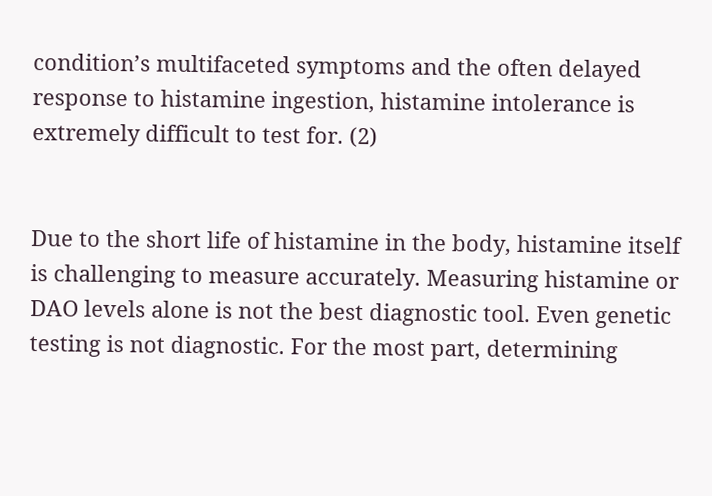condition’s multifaceted symptoms and the often delayed response to histamine ingestion, histamine intolerance is extremely difficult to test for. (2)


Due to the short life of histamine in the body, histamine itself is challenging to measure accurately. Measuring histamine or DAO levels alone is not the best diagnostic tool. Even genetic testing is not diagnostic. For the most part, determining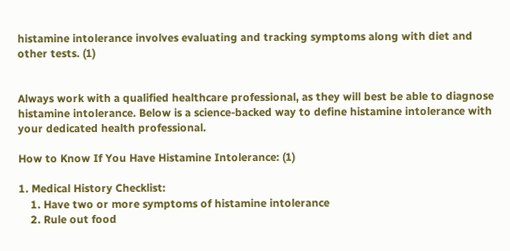histamine intolerance involves evaluating and tracking symptoms along with diet and other tests. (1)


Always work with a qualified healthcare professional, as they will best be able to diagnose histamine intolerance. Below is a science-backed way to define histamine intolerance with your dedicated health professional.

How to Know If You Have Histamine Intolerance: (1)

1. Medical History Checklist:
    1. Have two or more symptoms of histamine intolerance
    2. Rule out food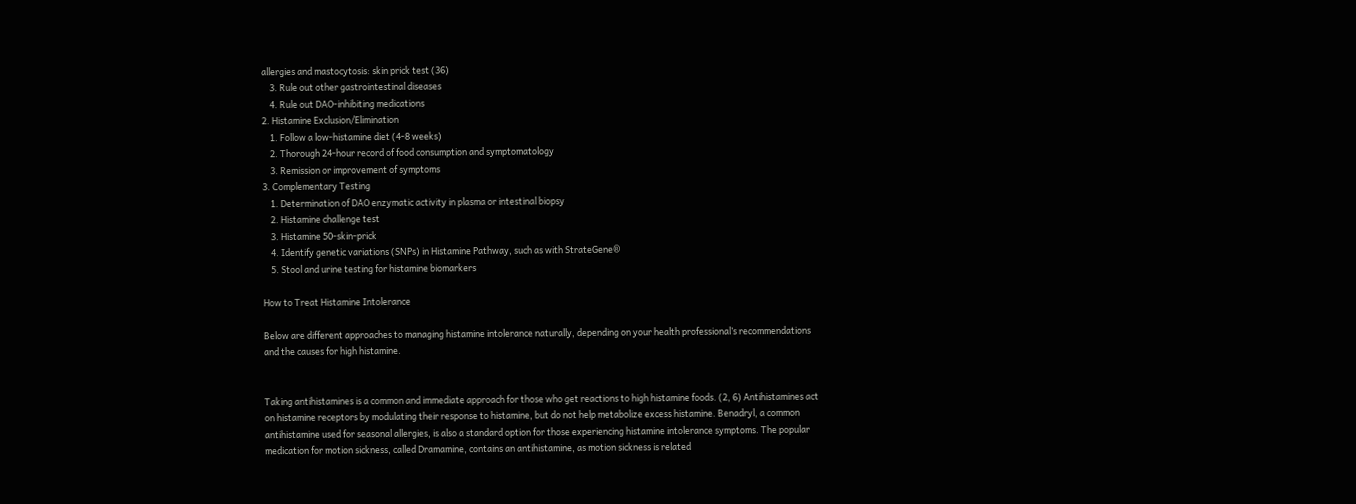allergies and mastocytosis: skin prick test (36)
    3. Rule out other gastrointestinal diseases
    4. Rule out DAO-inhibiting medications
2. Histamine Exclusion/Elimination
    1. Follow a low-histamine diet (4-8 weeks)
    2. Thorough 24-hour record of food consumption and symptomatology
    3. Remission or improvement of symptoms
3. Complementary Testing
    1. Determination of DAO enzymatic activity in plasma or intestinal biopsy
    2. Histamine challenge test
    3. Histamine 50-skin-prick
    4. Identify genetic variations (SNPs) in Histamine Pathway, such as with StrateGene®
    5. Stool and urine testing for histamine biomarkers

How to Treat Histamine Intolerance

Below are different approaches to managing histamine intolerance naturally, depending on your health professional’s recommendations and the causes for high histamine.


Taking antihistamines is a common and immediate approach for those who get reactions to high histamine foods. (2, 6) Antihistamines act on histamine receptors by modulating their response to histamine, but do not help metabolize excess histamine. Benadryl, a common antihistamine used for seasonal allergies, is also a standard option for those experiencing histamine intolerance symptoms. The popular medication for motion sickness, called Dramamine, contains an antihistamine, as motion sickness is related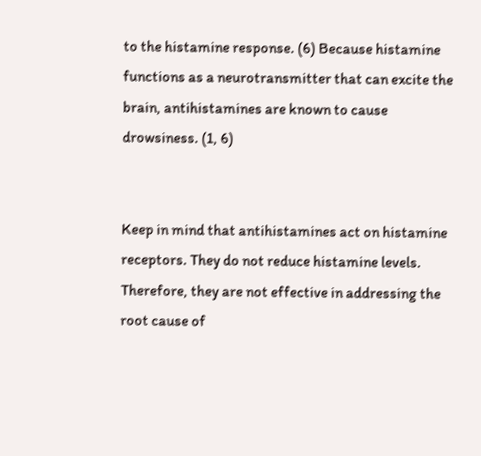to the histamine response. (6) Because histamine functions as a neurotransmitter that can excite the brain, antihistamines are known to cause drowsiness. (1, 6)


Keep in mind that antihistamines act on histamine receptors. They do not reduce histamine levels. Therefore, they are not effective in addressing the root cause of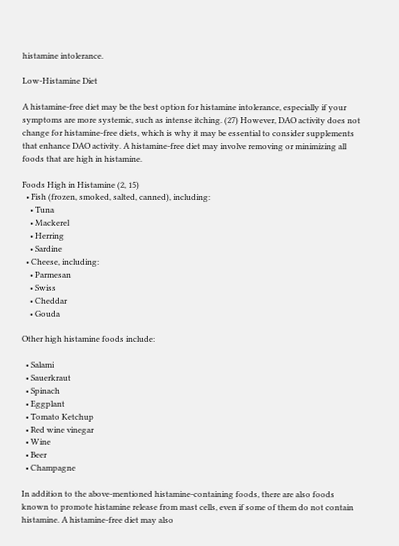histamine intolerance.

Low-Histamine Diet

A histamine-free diet may be the best option for histamine intolerance, especially if your symptoms are more systemic, such as intense itching. (27) However, DAO activity does not change for histamine-free diets, which is why it may be essential to consider supplements that enhance DAO activity. A histamine-free diet may involve removing or minimizing all foods that are high in histamine.

Foods High in Histamine (2, 15)
  • Fish (frozen, smoked, salted, canned), including:
    • Tuna
    • Mackerel
    • Herring
    • Sardine
  • Cheese, including:
    • Parmesan
    • Swiss
    • Cheddar
    • Gouda

Other high histamine foods include:

  • Salami
  • Sauerkraut
  • Spinach
  • Eggplant
  • Tomato Ketchup
  • Red wine vinegar
  • Wine
  • Beer
  • Champagne

In addition to the above-mentioned histamine-containing foods, there are also foods known to promote histamine release from mast cells, even if some of them do not contain histamine. A histamine-free diet may also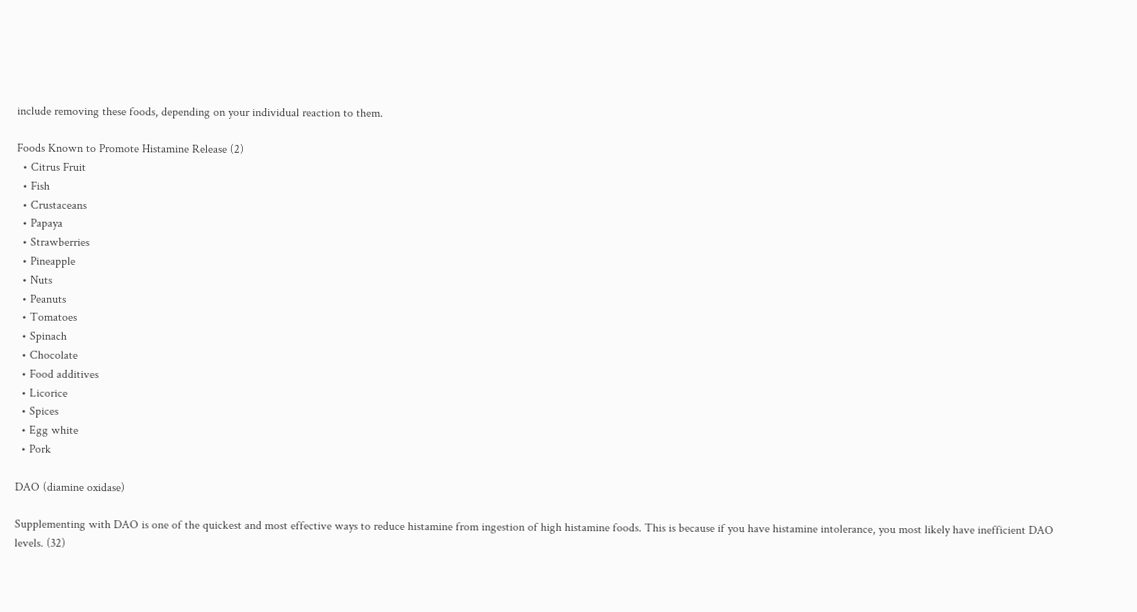include removing these foods, depending on your individual reaction to them.

Foods Known to Promote Histamine Release (2)
  • Citrus Fruit
  • Fish
  • Crustaceans
  • Papaya
  • Strawberries
  • Pineapple
  • Nuts
  • Peanuts
  • Tomatoes
  • Spinach
  • Chocolate
  • Food additives
  • Licorice
  • Spices
  • Egg white
  • Pork

DAO (diamine oxidase)

Supplementing with DAO is one of the quickest and most effective ways to reduce histamine from ingestion of high histamine foods. This is because if you have histamine intolerance, you most likely have inefficient DAO levels. (32)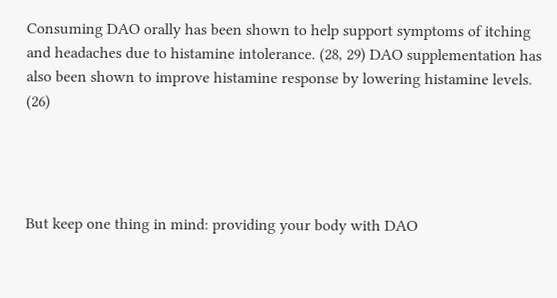Consuming DAO orally has been shown to help support symptoms of itching and headaches due to histamine intolerance. (28, 29) DAO supplementation has also been shown to improve histamine response by lowering histamine levels. (26)




But keep one thing in mind: providing your body with DAO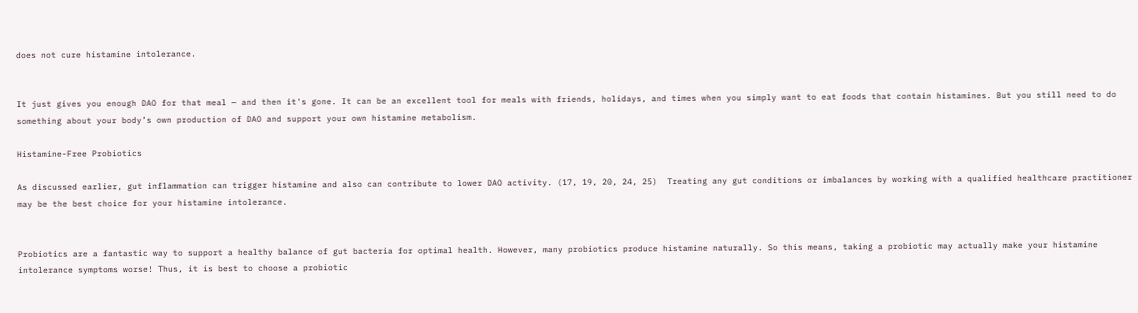does not cure histamine intolerance.


It just gives you enough DAO for that meal — and then it's gone. It can be an excellent tool for meals with friends, holidays, and times when you simply want to eat foods that contain histamines. But you still need to do something about your body’s own production of DAO and support your own histamine metabolism.

Histamine-Free Probiotics

As discussed earlier, gut inflammation can trigger histamine and also can contribute to lower DAO activity. (17, 19, 20, 24, 25)  Treating any gut conditions or imbalances by working with a qualified healthcare practitioner may be the best choice for your histamine intolerance.


Probiotics are a fantastic way to support a healthy balance of gut bacteria for optimal health. However, many probiotics produce histamine naturally. So this means, taking a probiotic may actually make your histamine intolerance symptoms worse! Thus, it is best to choose a probiotic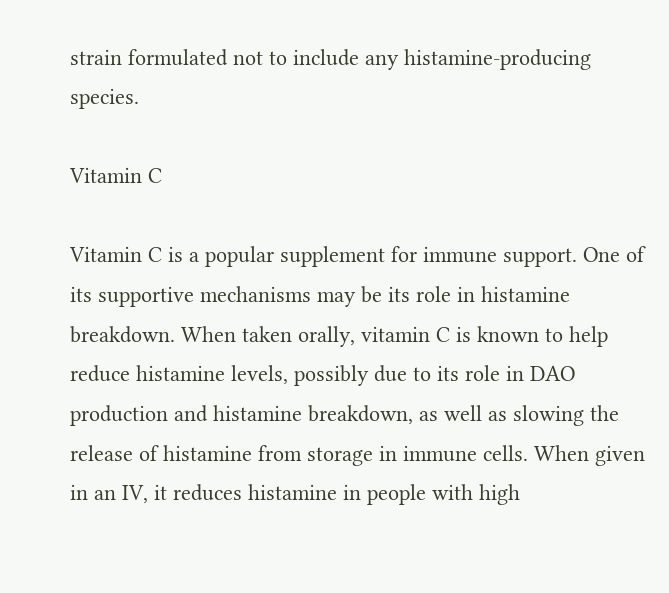strain formulated not to include any histamine-producing species.

Vitamin C

Vitamin C is a popular supplement for immune support. One of its supportive mechanisms may be its role in histamine breakdown. When taken orally, vitamin C is known to help reduce histamine levels, possibly due to its role in DAO production and histamine breakdown, as well as slowing the release of histamine from storage in immune cells. When given in an IV, it reduces histamine in people with high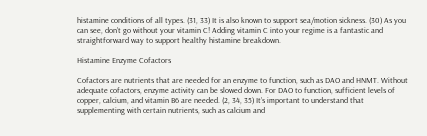histamine conditions of all types. (31, 33) It is also known to support sea/motion sickness. (30) As you can see, don’t go without your vitamin C! Adding vitamin C into your regime is a fantastic and straightforward way to support healthy histamine breakdown.

Histamine Enzyme Cofactors

Cofactors are nutrients that are needed for an enzyme to function, such as DAO and HNMT. Without adequate cofactors, enzyme activity can be slowed down. For DAO to function, sufficient levels of copper, calcium, and vitamin B6 are needed. (2, 34, 35) It’s important to understand that supplementing with certain nutrients, such as calcium and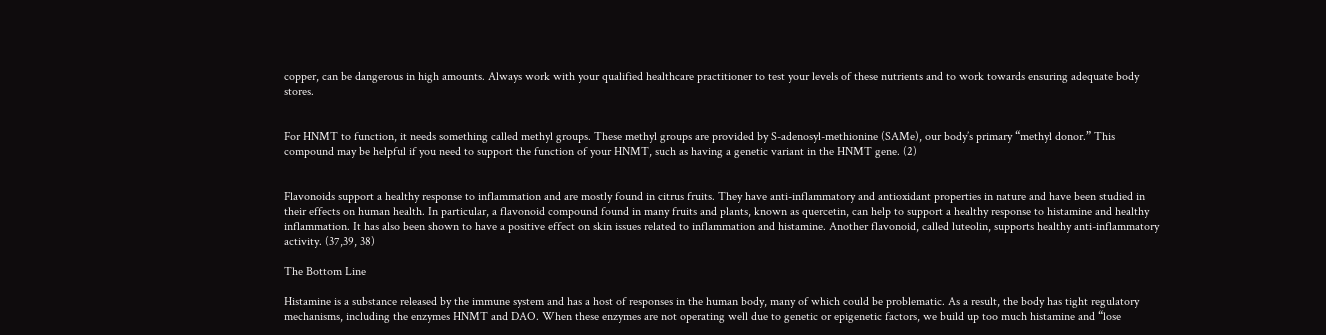copper, can be dangerous in high amounts. Always work with your qualified healthcare practitioner to test your levels of these nutrients and to work towards ensuring adequate body stores.


For HNMT to function, it needs something called methyl groups. These methyl groups are provided by S-adenosyl-methionine (SAMe), our body’s primary “methyl donor.” This compound may be helpful if you need to support the function of your HNMT, such as having a genetic variant in the HNMT gene. (2)


Flavonoids support a healthy response to inflammation and are mostly found in citrus fruits. They have anti-inflammatory and antioxidant properties in nature and have been studied in their effects on human health. In particular, a flavonoid compound found in many fruits and plants, known as quercetin, can help to support a healthy response to histamine and healthy inflammation. It has also been shown to have a positive effect on skin issues related to inflammation and histamine. Another flavonoid, called luteolin, supports healthy anti-inflammatory activity. (37,39, 38)

The Bottom Line

Histamine is a substance released by the immune system and has a host of responses in the human body, many of which could be problematic. As a result, the body has tight regulatory mechanisms, including the enzymes HNMT and DAO. When these enzymes are not operating well due to genetic or epigenetic factors, we build up too much histamine and “lose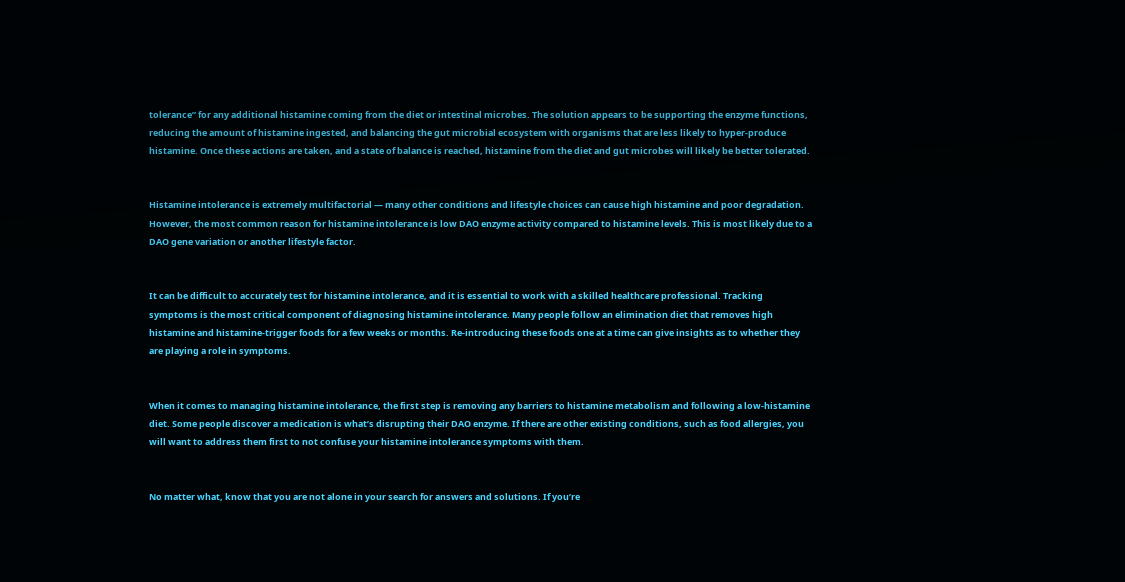tolerance” for any additional histamine coming from the diet or intestinal microbes. The solution appears to be supporting the enzyme functions, reducing the amount of histamine ingested, and balancing the gut microbial ecosystem with organisms that are less likely to hyper-produce histamine. Once these actions are taken, and a state of balance is reached, histamine from the diet and gut microbes will likely be better tolerated.


Histamine intolerance is extremely multifactorial — many other conditions and lifestyle choices can cause high histamine and poor degradation. However, the most common reason for histamine intolerance is low DAO enzyme activity compared to histamine levels. This is most likely due to a DAO gene variation or another lifestyle factor.


It can be difficult to accurately test for histamine intolerance, and it is essential to work with a skilled healthcare professional. Tracking symptoms is the most critical component of diagnosing histamine intolerance. Many people follow an elimination diet that removes high histamine and histamine-trigger foods for a few weeks or months. Re-introducing these foods one at a time can give insights as to whether they are playing a role in symptoms.


When it comes to managing histamine intolerance, the first step is removing any barriers to histamine metabolism and following a low-histamine diet. Some people discover a medication is what’s disrupting their DAO enzyme. If there are other existing conditions, such as food allergies, you will want to address them first to not confuse your histamine intolerance symptoms with them.


No matter what, know that you are not alone in your search for answers and solutions. If you’re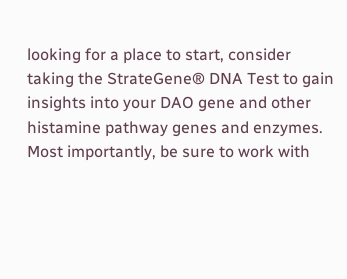looking for a place to start, consider taking the StrateGene® DNA Test to gain insights into your DAO gene and other histamine pathway genes and enzymes. Most importantly, be sure to work with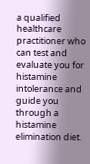a qualified healthcare practitioner who can test and evaluate you for histamine intolerance and guide you through a histamine elimination diet.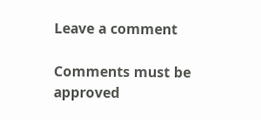Leave a comment

Comments must be approved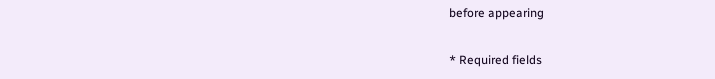before appearing

* Required fields